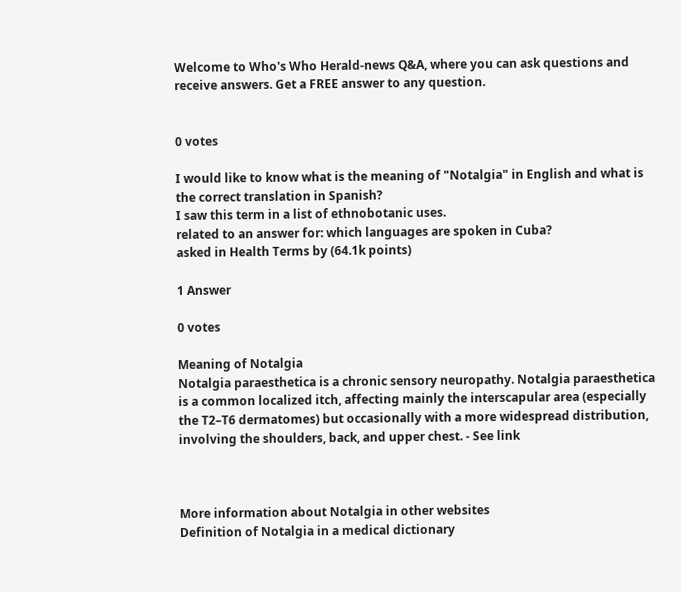Welcome to Who's Who Herald-news Q&A, where you can ask questions and receive answers. Get a FREE answer to any question.


0 votes

I would like to know what is the meaning of "Notalgia" in English and what is the correct translation in Spanish?
I saw this term in a list of ethnobotanic uses.
related to an answer for: which languages are spoken in Cuba?
asked in Health Terms by (64.1k points)

1 Answer

0 votes

Meaning of Notalgia
Notalgia paraesthetica is a chronic sensory neuropathy. Notalgia paraesthetica is a common localized itch, affecting mainly the interscapular area (especially the T2–T6 dermatomes) but occasionally with a more widespread distribution, involving the shoulders, back, and upper chest. - See link



More information about Notalgia in other websites
Definition of Notalgia in a medical dictionary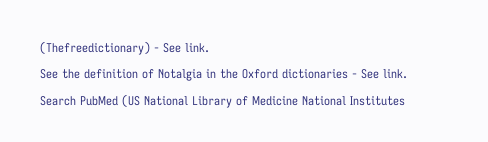(Thefreedictionary) - See link.
See the definition of Notalgia in the Oxford dictionaries - See link.
Search PubMed (US National Library of Medicine National Institutes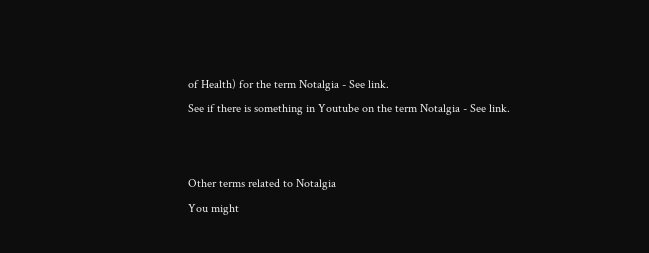of Health) for the term Notalgia - See link.
See if there is something in Youtube on the term Notalgia - See link.


Other terms related to Notalgia
You might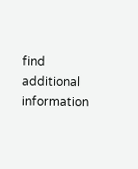find additional information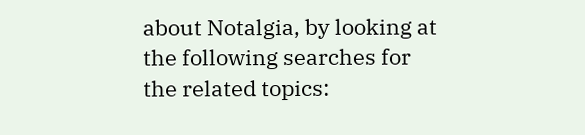about Notalgia, by looking at the following searches for the related topics: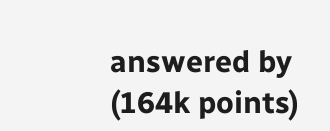answered by (164k points)